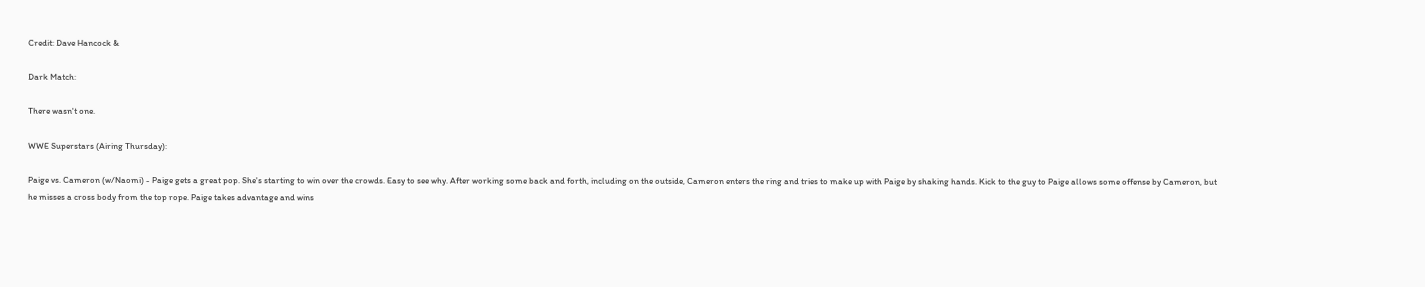Credit: Dave Hancock &

Dark Match:

There wasn't one.

WWE Superstars (Airing Thursday):

Paige vs. Cameron (w/Naomi) - Paige gets a great pop. She's starting to win over the crowds. Easy to see why. After working some back and forth, including on the outside, Cameron enters the ring and tries to make up with Paige by shaking hands. Kick to the guy to Paige allows some offense by Cameron, but he misses a cross body from the top rope. Paige takes advantage and wins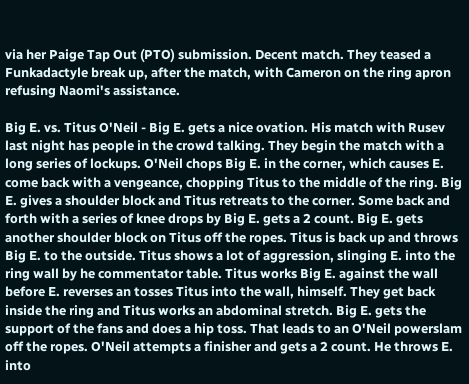via her Paige Tap Out (PTO) submission. Decent match. They teased a Funkadactyle break up, after the match, with Cameron on the ring apron refusing Naomi's assistance.

Big E. vs. Titus O'Neil - Big E. gets a nice ovation. His match with Rusev last night has people in the crowd talking. They begin the match with a long series of lockups. O'Neil chops Big E. in the corner, which causes E. come back with a vengeance, chopping Titus to the middle of the ring. Big E. gives a shoulder block and Titus retreats to the corner. Some back and forth with a series of knee drops by Big E. gets a 2 count. Big E. gets another shoulder block on Titus off the ropes. Titus is back up and throws Big E. to the outside. Titus shows a lot of aggression, slinging E. into the ring wall by he commentator table. Titus works Big E. against the wall before E. reverses an tosses Titus into the wall, himself. They get back inside the ring and Titus works an abdominal stretch. Big E. gets the support of the fans and does a hip toss. That leads to an O'Neil powerslam off the ropes. O'Neil attempts a finisher and gets a 2 count. He throws E. into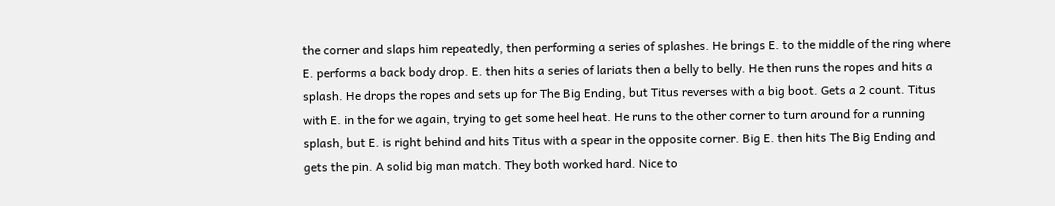the corner and slaps him repeatedly, then performing a series of splashes. He brings E. to the middle of the ring where E. performs a back body drop. E. then hits a series of lariats then a belly to belly. He then runs the ropes and hits a splash. He drops the ropes and sets up for The Big Ending, but Titus reverses with a big boot. Gets a 2 count. Titus with E. in the for we again, trying to get some heel heat. He runs to the other corner to turn around for a running splash, but E. is right behind and hits Titus with a spear in the opposite corner. Big E. then hits The Big Ending and gets the pin. A solid big man match. They both worked hard. Nice to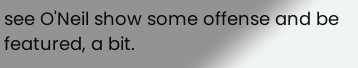see O'Neil show some offense and be featured, a bit.